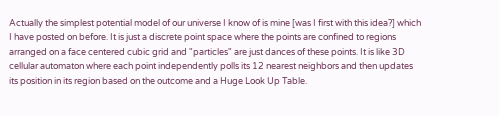Actually the simplest potential model of our universe I know of is mine [was I first with this idea?] which I have posted on before. It is just a discrete point space where the points are confined to regions arranged on a face centered cubic grid and "particles" are just dances of these points. It is like 3D cellular automaton where each point independently polls its 12 nearest neighbors and then updates its position in its region based on the outcome and a Huge Look Up Table.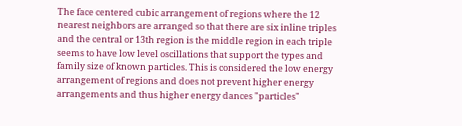The face centered cubic arrangement of regions where the 12 nearest neighbors are arranged so that there are six inline triples and the central or 13th region is the middle region in each triple seems to have low level oscillations that support the types and family size of known particles. This is considered the low energy arrangement of regions and does not prevent higher energy arrangements and thus higher energy dances "particles"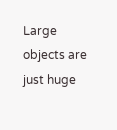Large objects are just huge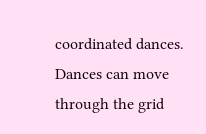coordinated dances. Dances can move through the grid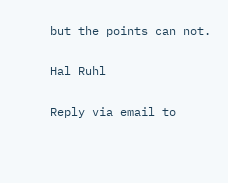but the points can not.

Hal Ruhl

Reply via email to